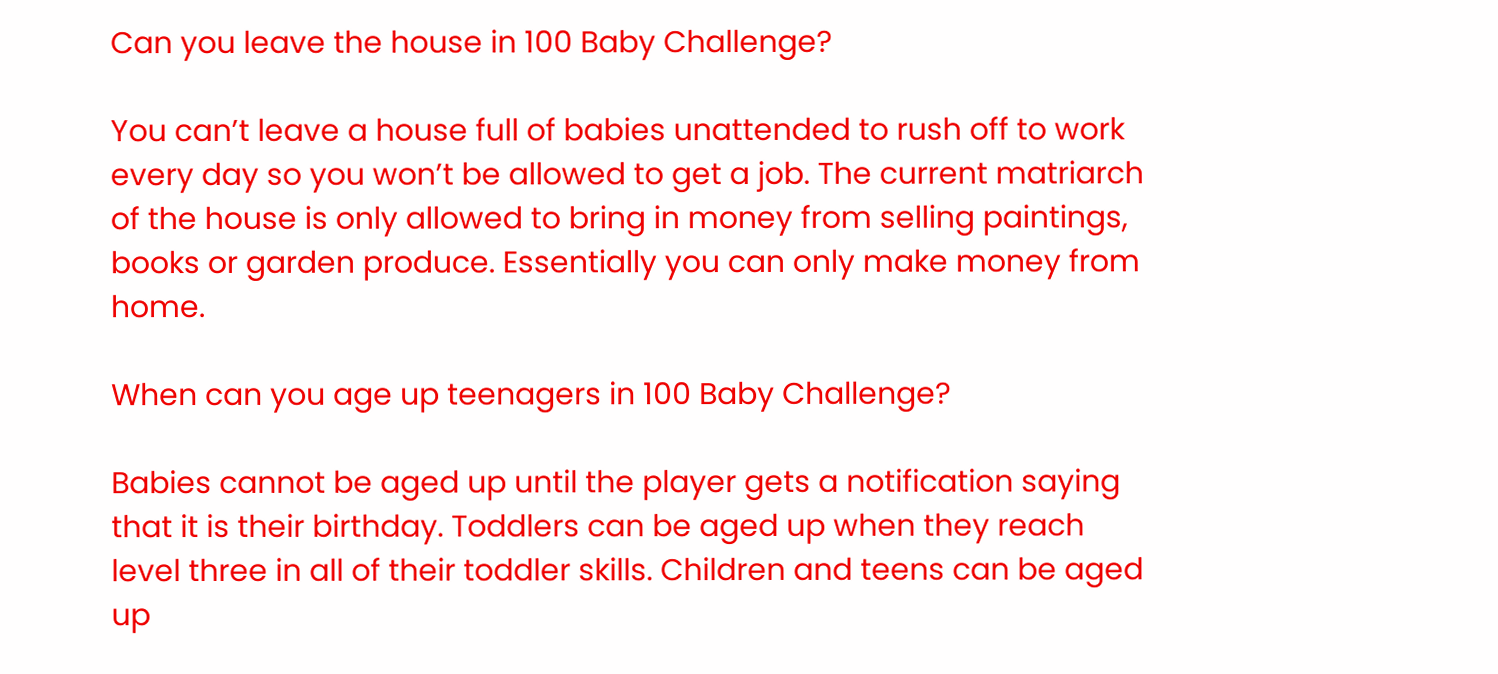Can you leave the house in 100 Baby Challenge?

You can’t leave a house full of babies unattended to rush off to work every day so you won’t be allowed to get a job. The current matriarch of the house is only allowed to bring in money from selling paintings, books or garden produce. Essentially you can only make money from home.

When can you age up teenagers in 100 Baby Challenge?

Babies cannot be aged up until the player gets a notification saying that it is their birthday. Toddlers can be aged up when they reach level three in all of their toddler skills. Children and teens can be aged up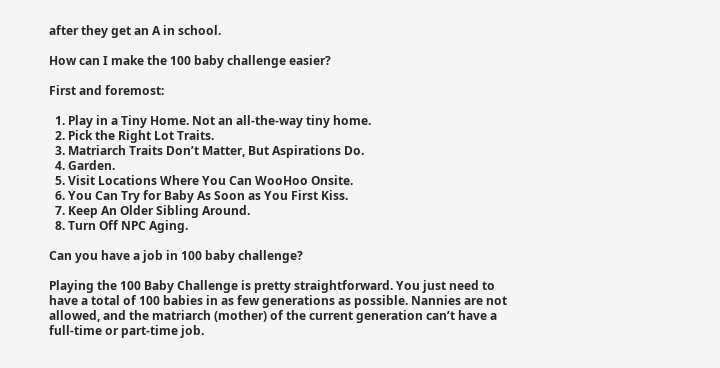after they get an A in school.

How can I make the 100 baby challenge easier?

First and foremost:

  1. Play in a Tiny Home. Not an all-the-way tiny home.
  2. Pick the Right Lot Traits.
  3. Matriarch Traits Don’t Matter, But Aspirations Do.
  4. Garden.
  5. Visit Locations Where You Can WooHoo Onsite.
  6. You Can Try for Baby As Soon as You First Kiss.
  7. Keep An Older Sibling Around.
  8. Turn Off NPC Aging.

Can you have a job in 100 baby challenge?

Playing the 100 Baby Challenge is pretty straightforward. You just need to have a total of 100 babies in as few generations as possible. Nannies are not allowed, and the matriarch (mother) of the current generation can’t have a full-time or part-time job.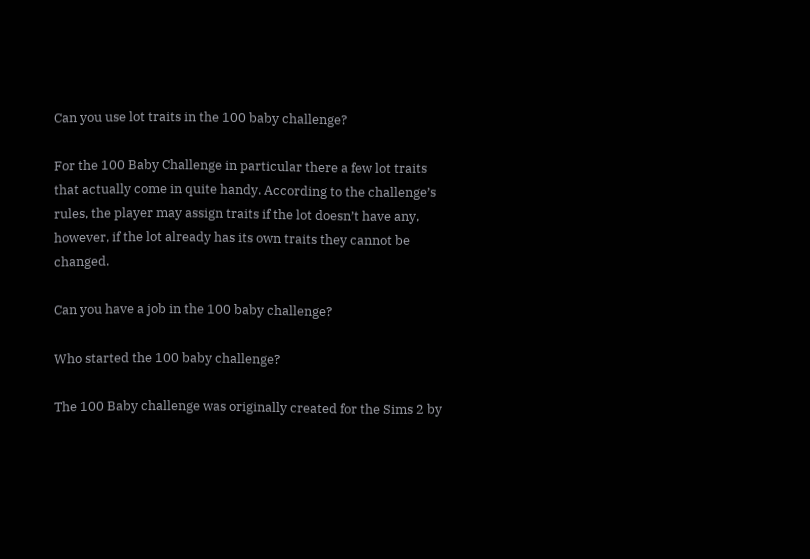Can you use lot traits in the 100 baby challenge?

For the 100 Baby Challenge in particular there a few lot traits that actually come in quite handy. According to the challenge’s rules, the player may assign traits if the lot doesn’t have any, however, if the lot already has its own traits they cannot be changed.

Can you have a job in the 100 baby challenge?

Who started the 100 baby challenge?

The 100 Baby challenge was originally created for the Sims 2 by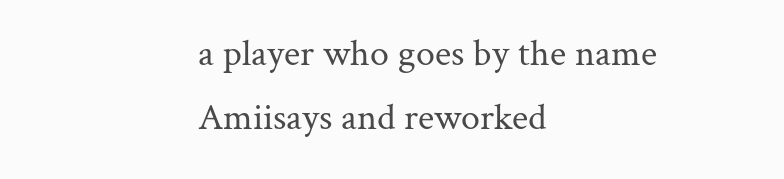a player who goes by the name Amiisays and reworked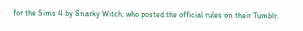for the Sims 4 by Snarky Witch, who posted the official rules on their Tumblr.